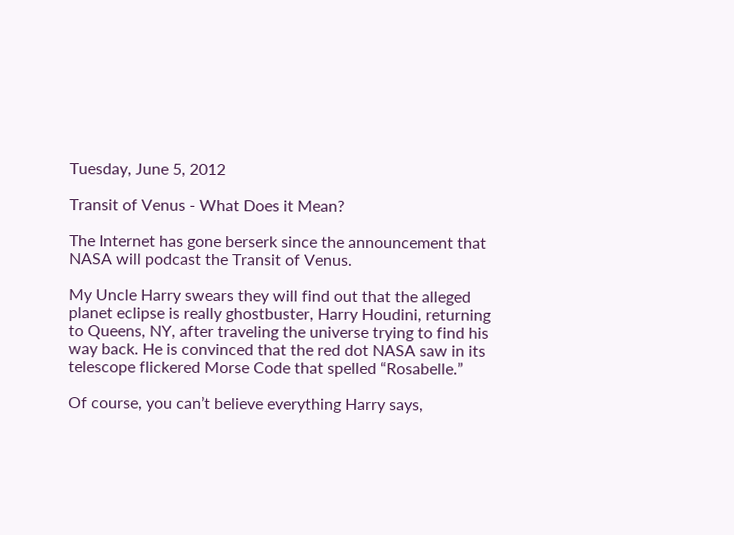Tuesday, June 5, 2012

Transit of Venus - What Does it Mean?

The Internet has gone berserk since the announcement that NASA will podcast the Transit of Venus.

My Uncle Harry swears they will find out that the alleged planet eclipse is really ghostbuster, Harry Houdini, returning to Queens, NY, after traveling the universe trying to find his way back. He is convinced that the red dot NASA saw in its telescope flickered Morse Code that spelled “Rosabelle.”

Of course, you can’t believe everything Harry says,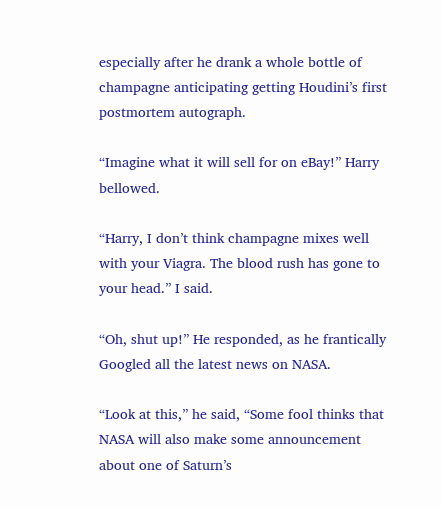especially after he drank a whole bottle of champagne anticipating getting Houdini’s first postmortem autograph.

“Imagine what it will sell for on eBay!” Harry bellowed.

“Harry, I don’t think champagne mixes well with your Viagra. The blood rush has gone to your head.” I said.

“Oh, shut up!” He responded, as he frantically Googled all the latest news on NASA.

“Look at this,” he said, “Some fool thinks that NASA will also make some announcement about one of Saturn’s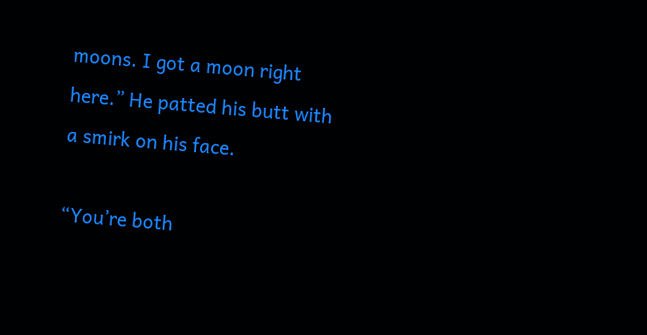moons. I got a moon right here.” He patted his butt with a smirk on his face.

“You’re both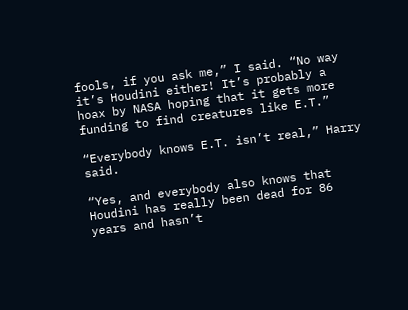fools, if you ask me,” I said. “No way it’s Houdini either! It’s probably a hoax by NASA hoping that it gets more funding to find creatures like E.T.”

“Everybody knows E.T. isn’t real,” Harry said.

“Yes, and everybody also knows that Houdini has really been dead for 86 years and hasn’t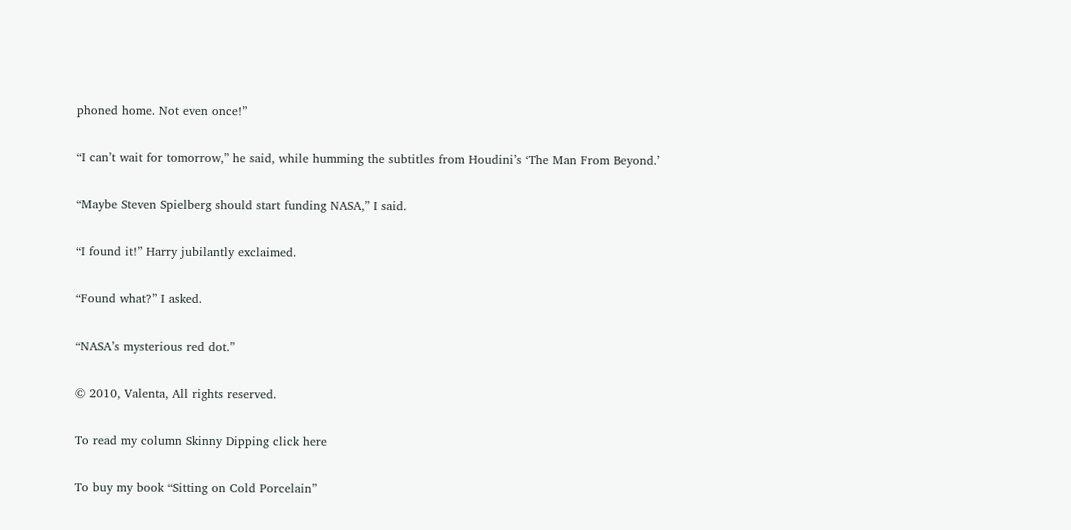phoned home. Not even once!”

“I can’t wait for tomorrow,” he said, while humming the subtitles from Houdini’s ‘The Man From Beyond.’

“Maybe Steven Spielberg should start funding NASA,” I said.

“I found it!” Harry jubilantly exclaimed.

“Found what?” I asked.

“NASA’s mysterious red dot.”

© 2010, Valenta, All rights reserved.

To read my column Skinny Dipping click here

To buy my book “Sitting on Cold Porcelain”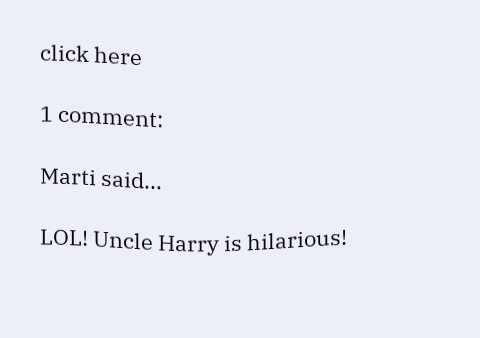click here

1 comment:

Marti said...

LOL! Uncle Harry is hilarious!